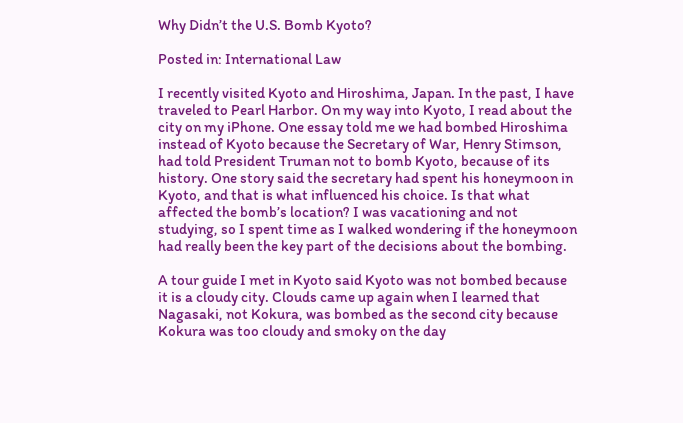Why Didn’t the U.S. Bomb Kyoto?

Posted in: International Law

I recently visited Kyoto and Hiroshima, Japan. In the past, I have traveled to Pearl Harbor. On my way into Kyoto, I read about the city on my iPhone. One essay told me we had bombed Hiroshima instead of Kyoto because the Secretary of War, Henry Stimson, had told President Truman not to bomb Kyoto, because of its history. One story said the secretary had spent his honeymoon in Kyoto, and that is what influenced his choice. Is that what affected the bomb’s location? I was vacationing and not studying, so I spent time as I walked wondering if the honeymoon had really been the key part of the decisions about the bombing.

A tour guide I met in Kyoto said Kyoto was not bombed because it is a cloudy city. Clouds came up again when I learned that Nagasaki, not Kokura, was bombed as the second city because Kokura was too cloudy and smoky on the day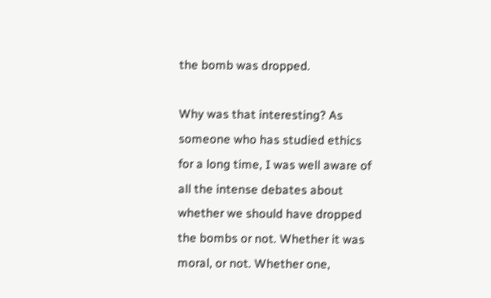the bomb was dropped.

Why was that interesting? As someone who has studied ethics for a long time, I was well aware of all the intense debates about whether we should have dropped the bombs or not. Whether it was moral, or not. Whether one,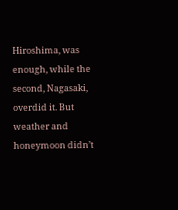Hiroshima, was enough, while the second, Nagasaki, overdid it. But weather and honeymoon didn’t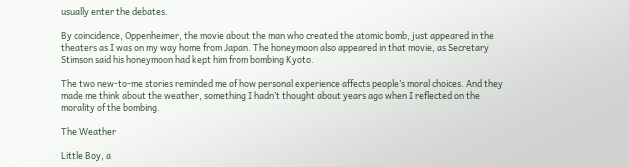usually enter the debates.

By coincidence, Oppenheimer, the movie about the man who created the atomic bomb, just appeared in the theaters as I was on my way home from Japan. The honeymoon also appeared in that movie, as Secretary Stimson said his honeymoon had kept him from bombing Kyoto.

The two new-to-me stories reminded me of how personal experience affects people’s moral choices. And they made me think about the weather, something I hadn’t thought about years ago when I reflected on the morality of the bombing.

The Weather

Little Boy, a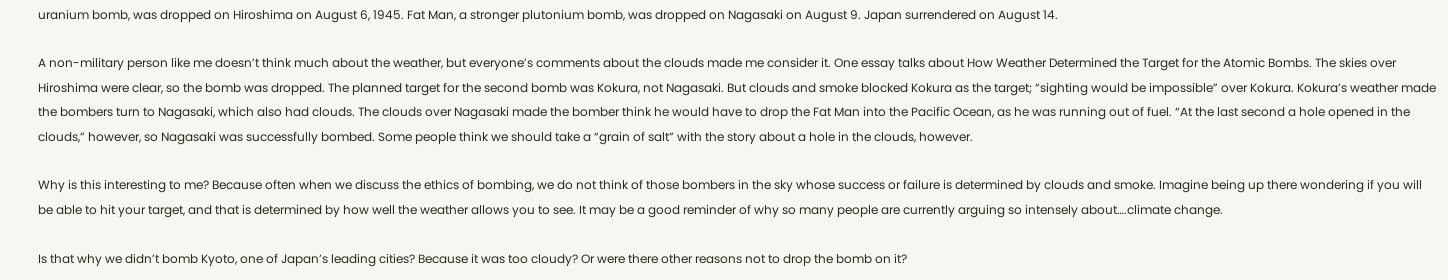uranium bomb, was dropped on Hiroshima on August 6, 1945. Fat Man, a stronger plutonium bomb, was dropped on Nagasaki on August 9. Japan surrendered on August 14.

A non-military person like me doesn’t think much about the weather, but everyone’s comments about the clouds made me consider it. One essay talks about How Weather Determined the Target for the Atomic Bombs. The skies over Hiroshima were clear, so the bomb was dropped. The planned target for the second bomb was Kokura, not Nagasaki. But clouds and smoke blocked Kokura as the target; “sighting would be impossible” over Kokura. Kokura’s weather made the bombers turn to Nagasaki, which also had clouds. The clouds over Nagasaki made the bomber think he would have to drop the Fat Man into the Pacific Ocean, as he was running out of fuel. “At the last second a hole opened in the clouds,” however, so Nagasaki was successfully bombed. Some people think we should take a “grain of salt” with the story about a hole in the clouds, however.

Why is this interesting to me? Because often when we discuss the ethics of bombing, we do not think of those bombers in the sky whose success or failure is determined by clouds and smoke. Imagine being up there wondering if you will be able to hit your target, and that is determined by how well the weather allows you to see. It may be a good reminder of why so many people are currently arguing so intensely about….climate change.

Is that why we didn’t bomb Kyoto, one of Japan’s leading cities? Because it was too cloudy? Or were there other reasons not to drop the bomb on it?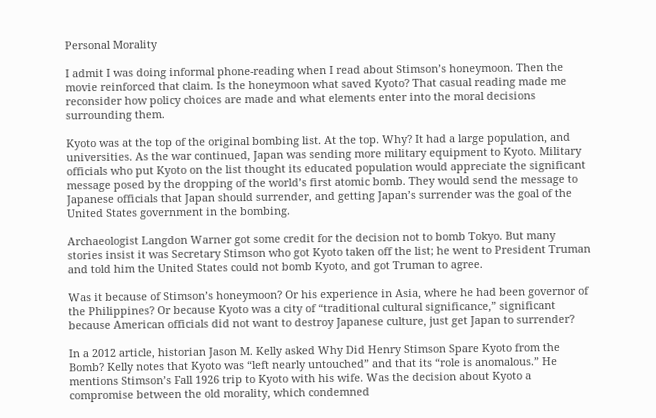Personal Morality

I admit I was doing informal phone-reading when I read about Stimson’s honeymoon. Then the movie reinforced that claim. Is the honeymoon what saved Kyoto? That casual reading made me reconsider how policy choices are made and what elements enter into the moral decisions surrounding them.

Kyoto was at the top of the original bombing list. At the top. Why? It had a large population, and universities. As the war continued, Japan was sending more military equipment to Kyoto. Military officials who put Kyoto on the list thought its educated population would appreciate the significant message posed by the dropping of the world’s first atomic bomb. They would send the message to Japanese officials that Japan should surrender, and getting Japan’s surrender was the goal of the United States government in the bombing.

Archaeologist Langdon Warner got some credit for the decision not to bomb Tokyo. But many stories insist it was Secretary Stimson who got Kyoto taken off the list; he went to President Truman and told him the United States could not bomb Kyoto, and got Truman to agree.

Was it because of Stimson’s honeymoon? Or his experience in Asia, where he had been governor of the Philippines? Or because Kyoto was a city of “traditional cultural significance,” significant because American officials did not want to destroy Japanese culture, just get Japan to surrender?

In a 2012 article, historian Jason M. Kelly asked Why Did Henry Stimson Spare Kyoto from the Bomb? Kelly notes that Kyoto was “left nearly untouched” and that its “role is anomalous.” He mentions Stimson’s Fall 1926 trip to Kyoto with his wife. Was the decision about Kyoto a compromise between the old morality, which condemned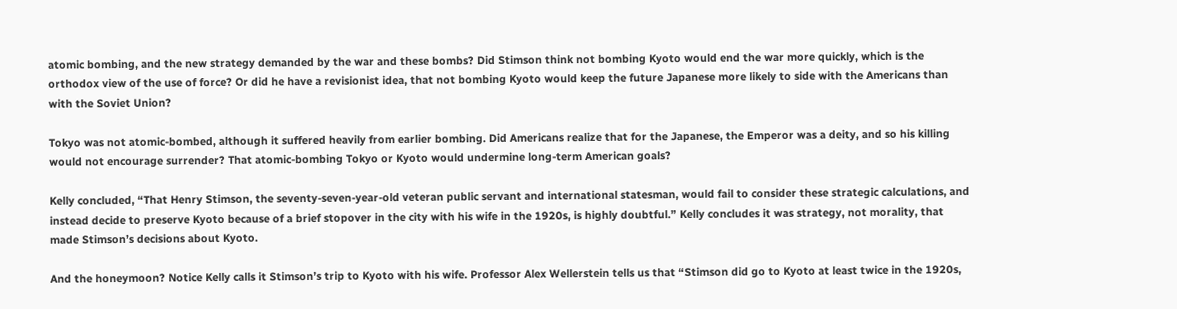atomic bombing, and the new strategy demanded by the war and these bombs? Did Stimson think not bombing Kyoto would end the war more quickly, which is the orthodox view of the use of force? Or did he have a revisionist idea, that not bombing Kyoto would keep the future Japanese more likely to side with the Americans than with the Soviet Union?

Tokyo was not atomic-bombed, although it suffered heavily from earlier bombing. Did Americans realize that for the Japanese, the Emperor was a deity, and so his killing would not encourage surrender? That atomic-bombing Tokyo or Kyoto would undermine long-term American goals?

Kelly concluded, “That Henry Stimson, the seventy-seven-year-old veteran public servant and international statesman, would fail to consider these strategic calculations, and instead decide to preserve Kyoto because of a brief stopover in the city with his wife in the 1920s, is highly doubtful.” Kelly concludes it was strategy, not morality, that made Stimson’s decisions about Kyoto.

And the honeymoon? Notice Kelly calls it Stimson’s trip to Kyoto with his wife. Professor Alex Wellerstein tells us that “Stimson did go to Kyoto at least twice in the 1920s,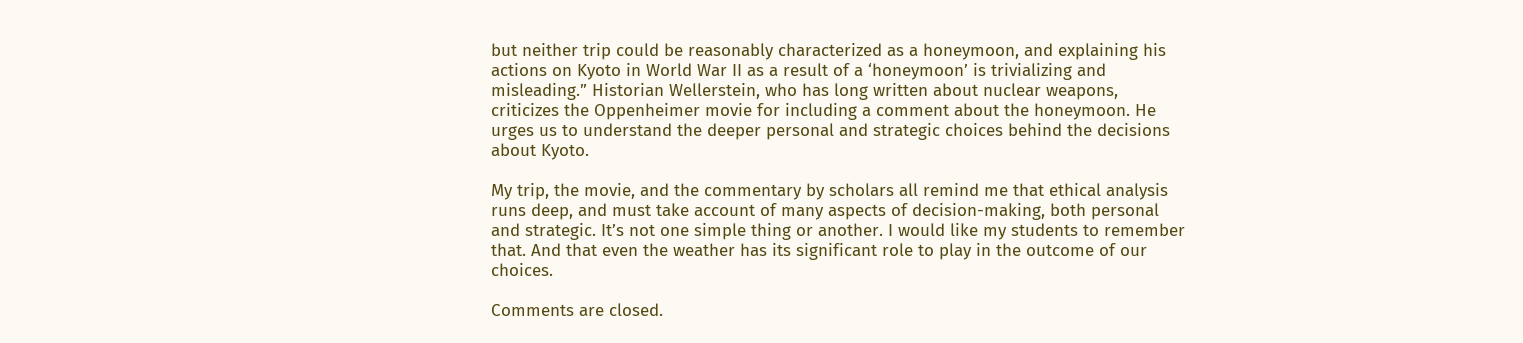but neither trip could be reasonably characterized as a honeymoon, and explaining his actions on Kyoto in World War II as a result of a ‘honeymoon’ is trivializing and misleading.” Historian Wellerstein, who has long written about nuclear weapons, criticizes the Oppenheimer movie for including a comment about the honeymoon. He urges us to understand the deeper personal and strategic choices behind the decisions about Kyoto.

My trip, the movie, and the commentary by scholars all remind me that ethical analysis runs deep, and must take account of many aspects of decision-making, both personal and strategic. It’s not one simple thing or another. I would like my students to remember that. And that even the weather has its significant role to play in the outcome of our choices.

Comments are closed.